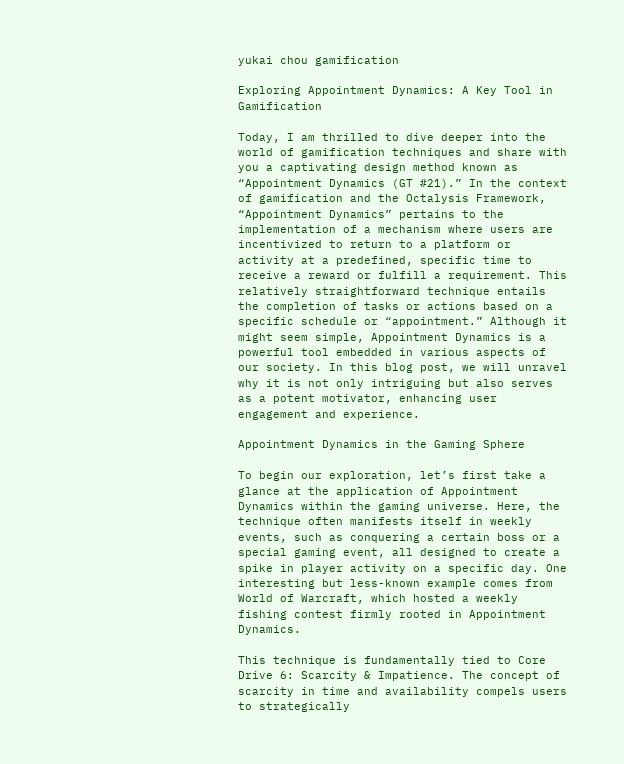yukai chou gamification

Exploring Appointment Dynamics: A Key Tool in Gamification

Today, I am thrilled to dive deeper into the world of gamification techniques and share with you a captivating design method known as “Appointment Dynamics (GT #21).” In the context of gamification and the Octalysis Framework, “Appointment Dynamics” pertains to the implementation of a mechanism where users are incentivized to return to a platform or activity at a predefined, specific time to receive a reward or fulfill a requirement. This relatively straightforward technique entails the completion of tasks or actions based on a specific schedule or “appointment.” Although it might seem simple, Appointment Dynamics is a powerful tool embedded in various aspects of our society. In this blog post, we will unravel why it is not only intriguing but also serves as a potent motivator, enhancing user engagement and experience.

Appointment Dynamics in the Gaming Sphere

To begin our exploration, let’s first take a glance at the application of Appointment Dynamics within the gaming universe. Here, the technique often manifests itself in weekly events, such as conquering a certain boss or a special gaming event, all designed to create a spike in player activity on a specific day. One interesting but less-known example comes from World of Warcraft, which hosted a weekly fishing contest firmly rooted in Appointment Dynamics.

This technique is fundamentally tied to Core Drive 6: Scarcity & Impatience. The concept of scarcity in time and availability compels users to strategically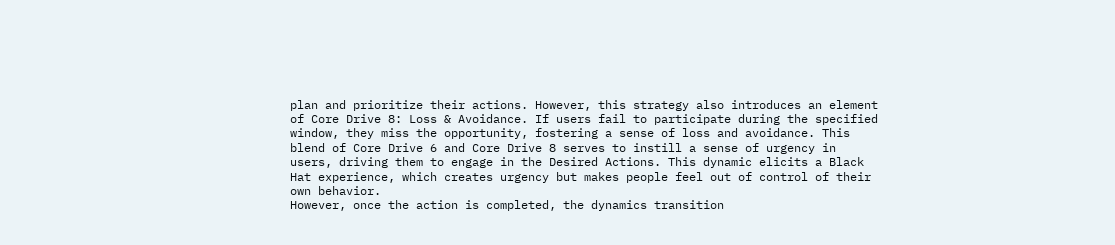plan and prioritize their actions. However, this strategy also introduces an element of Core Drive 8: Loss & Avoidance. If users fail to participate during the specified window, they miss the opportunity, fostering a sense of loss and avoidance. This blend of Core Drive 6 and Core Drive 8 serves to instill a sense of urgency in users, driving them to engage in the Desired Actions. This dynamic elicits a Black Hat experience, which creates urgency but makes people feel out of control of their own behavior.
However, once the action is completed, the dynamics transition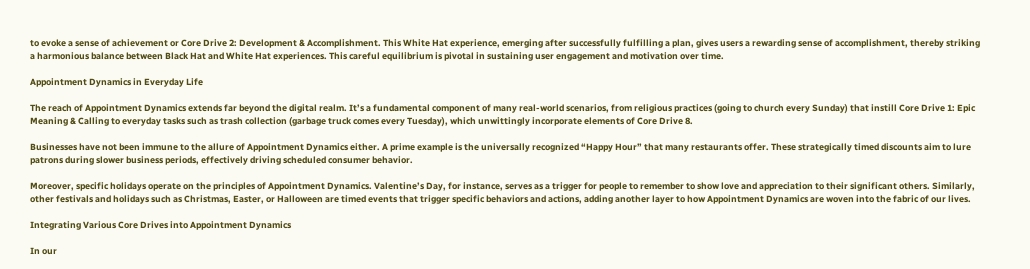to evoke a sense of achievement or Core Drive 2: Development & Accomplishment. This White Hat experience, emerging after successfully fulfilling a plan, gives users a rewarding sense of accomplishment, thereby striking a harmonious balance between Black Hat and White Hat experiences. This careful equilibrium is pivotal in sustaining user engagement and motivation over time.

Appointment Dynamics in Everyday Life

The reach of Appointment Dynamics extends far beyond the digital realm. It’s a fundamental component of many real-world scenarios, from religious practices (going to church every Sunday) that instill Core Drive 1: Epic Meaning & Calling to everyday tasks such as trash collection (garbage truck comes every Tuesday), which unwittingly incorporate elements of Core Drive 8.

Businesses have not been immune to the allure of Appointment Dynamics either. A prime example is the universally recognized “Happy Hour” that many restaurants offer. These strategically timed discounts aim to lure patrons during slower business periods, effectively driving scheduled consumer behavior.

Moreover, specific holidays operate on the principles of Appointment Dynamics. Valentine’s Day, for instance, serves as a trigger for people to remember to show love and appreciation to their significant others. Similarly, other festivals and holidays such as Christmas, Easter, or Halloween are timed events that trigger specific behaviors and actions, adding another layer to how Appointment Dynamics are woven into the fabric of our lives.

Integrating Various Core Drives into Appointment Dynamics

In our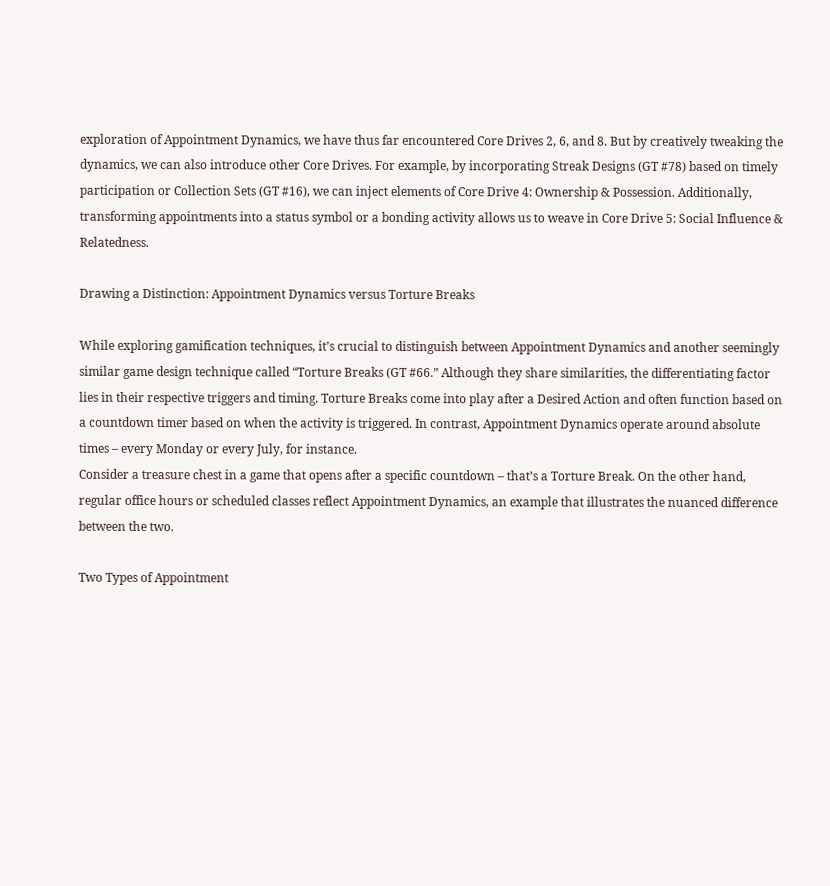exploration of Appointment Dynamics, we have thus far encountered Core Drives 2, 6, and 8. But by creatively tweaking the dynamics, we can also introduce other Core Drives. For example, by incorporating Streak Designs (GT #78) based on timely participation or Collection Sets (GT #16), we can inject elements of Core Drive 4: Ownership & Possession. Additionally, transforming appointments into a status symbol or a bonding activity allows us to weave in Core Drive 5: Social Influence & Relatedness.

Drawing a Distinction: Appointment Dynamics versus Torture Breaks

While exploring gamification techniques, it’s crucial to distinguish between Appointment Dynamics and another seemingly similar game design technique called “Torture Breaks (GT #66.” Although they share similarities, the differentiating factor lies in their respective triggers and timing. Torture Breaks come into play after a Desired Action and often function based on a countdown timer based on when the activity is triggered. In contrast, Appointment Dynamics operate around absolute times – every Monday or every July, for instance.
Consider a treasure chest in a game that opens after a specific countdown – that’s a Torture Break. On the other hand, regular office hours or scheduled classes reflect Appointment Dynamics, an example that illustrates the nuanced difference between the two.

Two Types of Appointment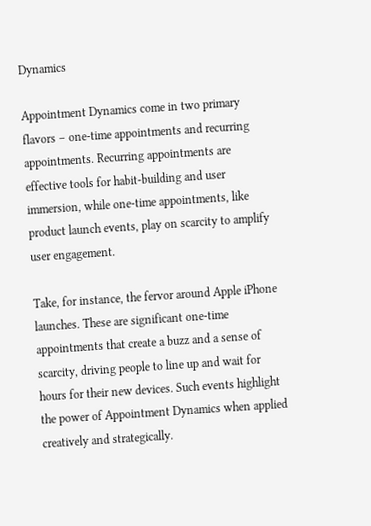Dynamics

Appointment Dynamics come in two primary flavors – one-time appointments and recurring appointments. Recurring appointments are effective tools for habit-building and user immersion, while one-time appointments, like product launch events, play on scarcity to amplify user engagement.

Take, for instance, the fervor around Apple iPhone launches. These are significant one-time appointments that create a buzz and a sense of scarcity, driving people to line up and wait for hours for their new devices. Such events highlight the power of Appointment Dynamics when applied creatively and strategically.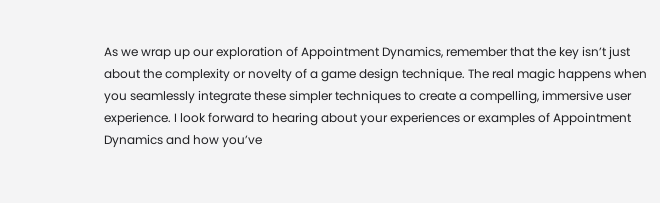As we wrap up our exploration of Appointment Dynamics, remember that the key isn’t just about the complexity or novelty of a game design technique. The real magic happens when you seamlessly integrate these simpler techniques to create a compelling, immersive user experience. I look forward to hearing about your experiences or examples of Appointment Dynamics and how you’ve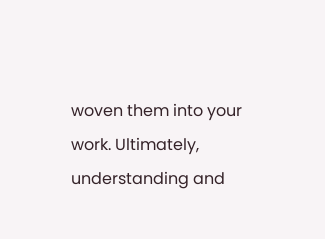woven them into your work. Ultimately, understanding and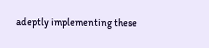adeptly implementing these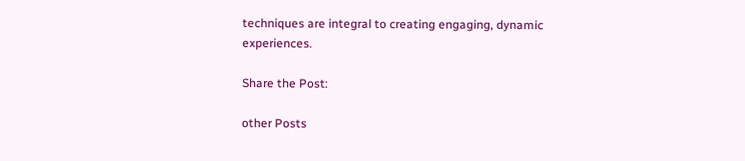techniques are integral to creating engaging, dynamic experiences.

Share the Post:

other Posts